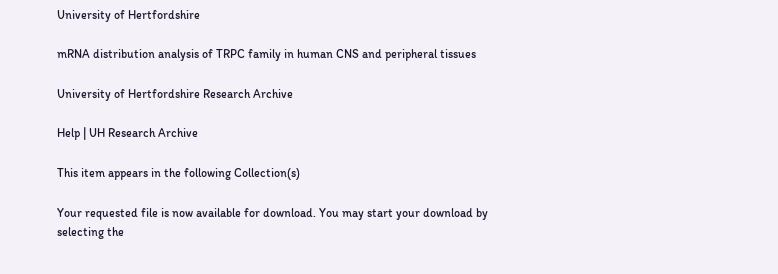University of Hertfordshire

mRNA distribution analysis of TRPC family in human CNS and peripheral tissues

University of Hertfordshire Research Archive

Help | UH Research Archive

This item appears in the following Collection(s)

Your requested file is now available for download. You may start your download by selecting the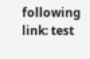following link: test